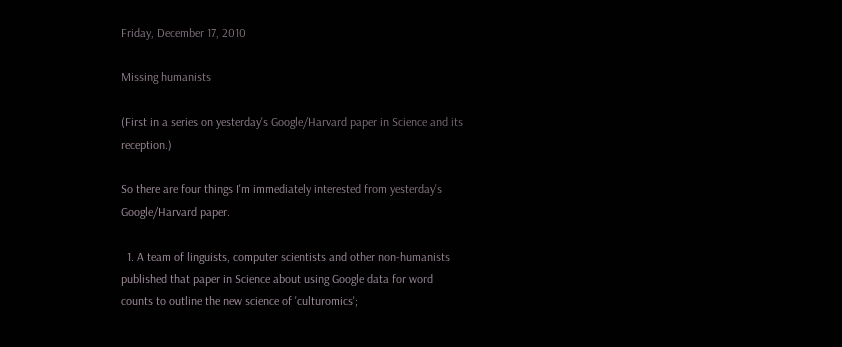Friday, December 17, 2010

Missing humanists

(First in a series on yesterday's Google/Harvard paper in Science and its reception.)

So there are four things I'm immediately interested from yesterday's Google/Harvard paper.

  1. A team of linguists, computer scientists and other non-humanists published that paper in Science about using Google data for word counts to outline the new science of 'culturomics';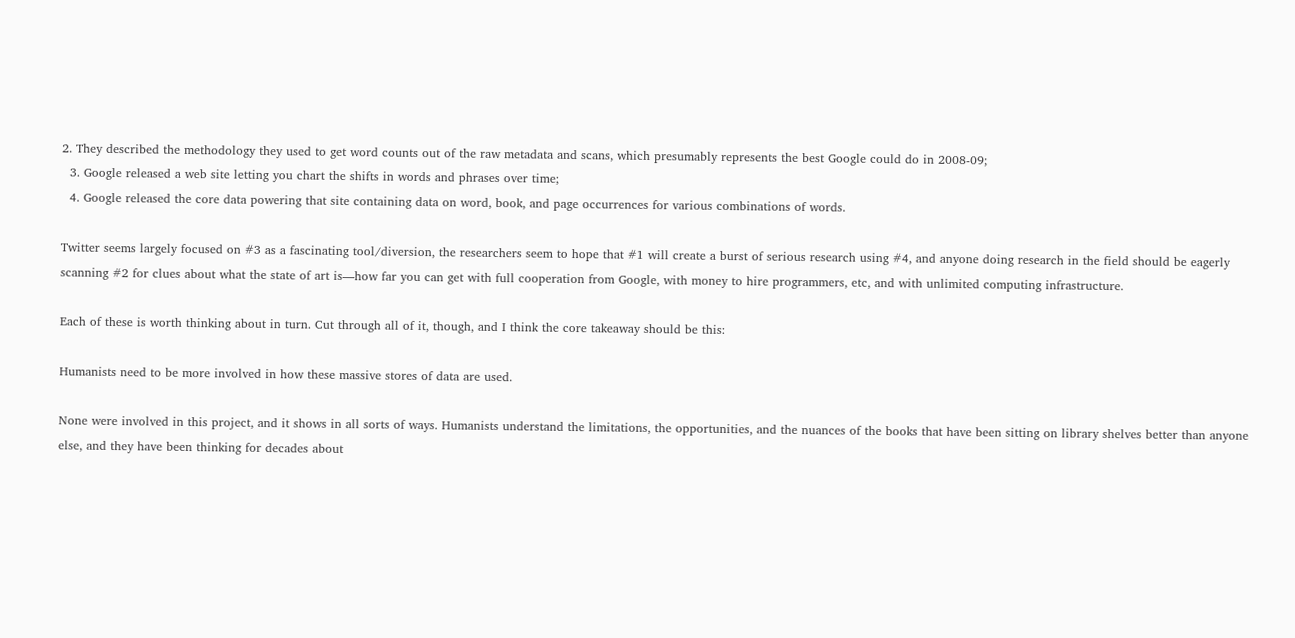2. They described the methodology they used to get word counts out of the raw metadata and scans, which presumably represents the best Google could do in 2008-09;
  3. Google released a web site letting you chart the shifts in words and phrases over time;
  4. Google released the core data powering that site containing data on word, book, and page occurrences for various combinations of words.

Twitter seems largely focused on #3 as a fascinating tool/diversion, the researchers seem to hope that #1 will create a burst of serious research using #4, and anyone doing research in the field should be eagerly scanning #2 for clues about what the state of art is—how far you can get with full cooperation from Google, with money to hire programmers, etc, and with unlimited computing infrastructure.

Each of these is worth thinking about in turn. Cut through all of it, though, and I think the core takeaway should be this:

Humanists need to be more involved in how these massive stores of data are used.

None were involved in this project, and it shows in all sorts of ways. Humanists understand the limitations, the opportunities, and the nuances of the books that have been sitting on library shelves better than anyone else, and they have been thinking for decades about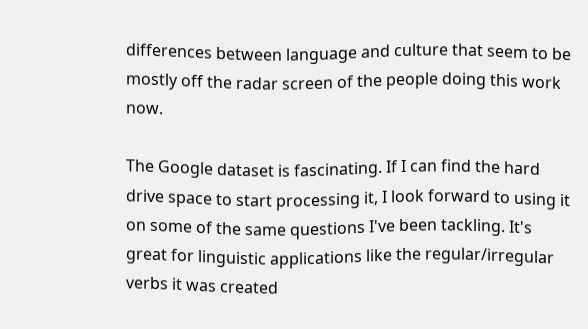differences between language and culture that seem to be mostly off the radar screen of the people doing this work now.

The Google dataset is fascinating. If I can find the hard drive space to start processing it, I look forward to using it on some of the same questions I've been tackling. It's great for linguistic applications like the regular/irregular verbs it was created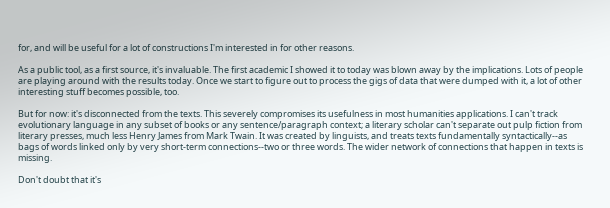for, and will be useful for a lot of constructions I'm interested in for other reasons.

As a public tool, as a first source, it's invaluable. The first academic I showed it to today was blown away by the implications. Lots of people are playing around with the results today. Once we start to figure out to process the gigs of data that were dumped with it, a lot of other interesting stuff becomes possible, too.

But for now: it's disconnected from the texts. This severely compromises its usefulness in most humanities applications. I can't track evolutionary language in any subset of books or any sentence/paragraph context; a literary scholar can't separate out pulp fiction from literary presses, much less Henry James from Mark Twain. It was created by linguists, and treats texts fundamentally syntactically--as bags of words linked only by very short-term connections--two or three words. The wider network of connections that happen in texts is missing.

Don't doubt that it's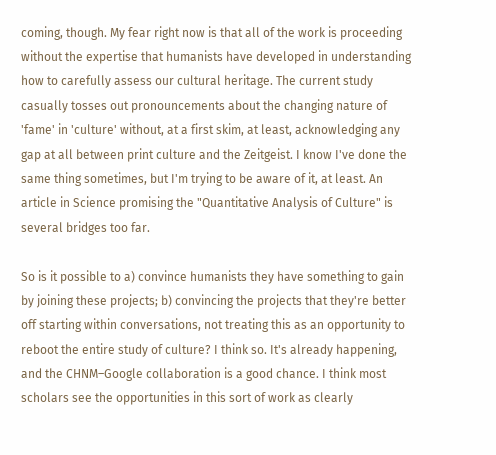coming, though. My fear right now is that all of the work is proceeding without the expertise that humanists have developed in understanding how to carefully assess our cultural heritage. The current study casually tosses out pronouncements about the changing nature of 'fame' in 'culture' without, at a first skim, at least, acknowledging any gap at all between print culture and the Zeitgeist. I know I've done the same thing sometimes, but I'm trying to be aware of it, at least. An article in Science promising the "Quantitative Analysis of Culture" is several bridges too far.

So is it possible to a) convince humanists they have something to gain by joining these projects; b) convincing the projects that they're better off starting within conversations, not treating this as an opportunity to reboot the entire study of culture? I think so. It's already happening, and the CHNM–Google collaboration is a good chance. I think most scholars see the opportunities in this sort of work as clearly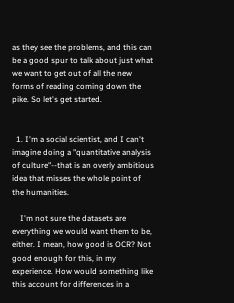as they see the problems, and this can be a good spur to talk about just what we want to get out of all the new forms of reading coming down the pike. So let's get started.


  1. I'm a social scientist, and I can't imagine doing a "quantitative analysis of culture"--that is an overly ambitious idea that misses the whole point of the humanities.

    I'm not sure the datasets are everything we would want them to be, either. I mean, how good is OCR? Not good enough for this, in my experience. How would something like this account for differences in a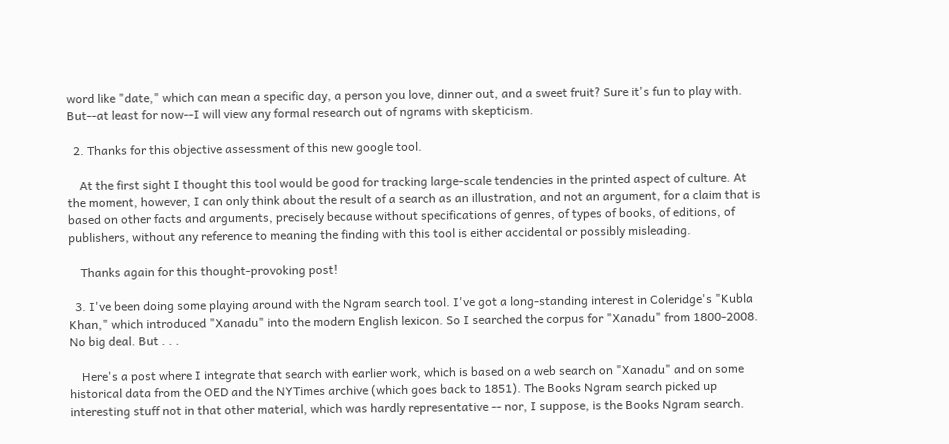word like "date," which can mean a specific day, a person you love, dinner out, and a sweet fruit? Sure it's fun to play with. But--at least for now--I will view any formal research out of ngrams with skepticism.

  2. Thanks for this objective assessment of this new google tool.

    At the first sight I thought this tool would be good for tracking large-scale tendencies in the printed aspect of culture. At the moment, however, I can only think about the result of a search as an illustration, and not an argument, for a claim that is based on other facts and arguments, precisely because without specifications of genres, of types of books, of editions, of publishers, without any reference to meaning the finding with this tool is either accidental or possibly misleading.

    Thanks again for this thought-provoking post!

  3. I've been doing some playing around with the Ngram search tool. I've got a long-standing interest in Coleridge's "Kubla Khan," which introduced "Xanadu" into the modern English lexicon. So I searched the corpus for "Xanadu" from 1800-2008. No big deal. But . . .

    Here's a post where I integrate that search with earlier work, which is based on a web search on "Xanadu" and on some historical data from the OED and the NYTimes archive (which goes back to 1851). The Books Ngram search picked up interesting stuff not in that other material, which was hardly representative -- nor, I suppose, is the Books Ngram search.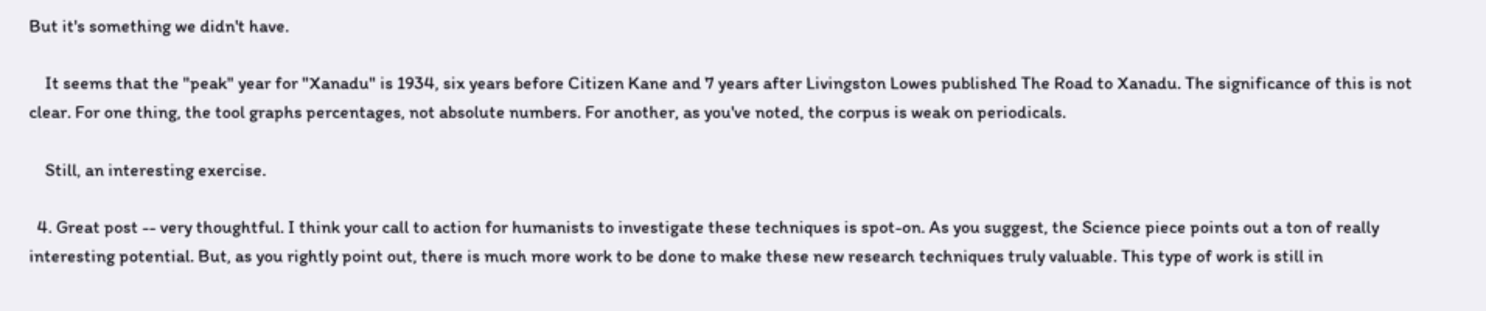But it's something we didn't have.

    It seems that the "peak" year for "Xanadu" is 1934, six years before Citizen Kane and 7 years after Livingston Lowes published The Road to Xanadu. The significance of this is not clear. For one thing, the tool graphs percentages, not absolute numbers. For another, as you've noted, the corpus is weak on periodicals.

    Still, an interesting exercise.

  4. Great post -- very thoughtful. I think your call to action for humanists to investigate these techniques is spot-on. As you suggest, the Science piece points out a ton of really interesting potential. But, as you rightly point out, there is much more work to be done to make these new research techniques truly valuable. This type of work is still in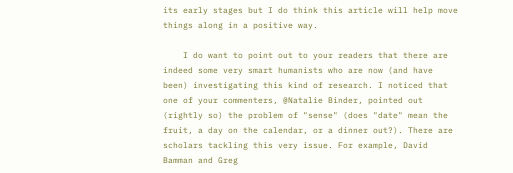its early stages but I do think this article will help move things along in a positive way.

    I do want to point out to your readers that there are indeed some very smart humanists who are now (and have been) investigating this kind of research. I noticed that one of your commenters, @Natalie Binder, pointed out (rightly so) the problem of "sense" (does "date" mean the fruit, a day on the calendar, or a dinner out?). There are scholars tackling this very issue. For example, David Bamman and Greg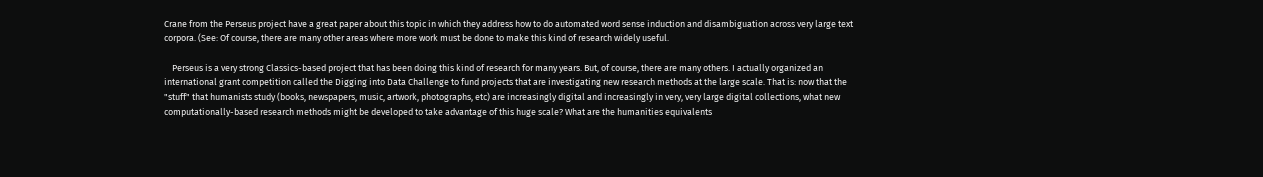Crane from the Perseus project have a great paper about this topic in which they address how to do automated word sense induction and disambiguation across very large text corpora. (See: Of course, there are many other areas where more work must be done to make this kind of research widely useful.

    Perseus is a very strong Classics-based project that has been doing this kind of research for many years. But, of course, there are many others. I actually organized an international grant competition called the Digging into Data Challenge to fund projects that are investigating new research methods at the large scale. That is: now that the "stuff" that humanists study (books, newspapers, music, artwork, photographs, etc) are increasingly digital and increasingly in very, very large digital collections, what new computationally-based research methods might be developed to take advantage of this huge scale? What are the humanities equivalents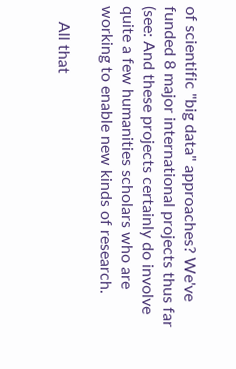of scientific "big data" approaches? We've funded 8 major international projects thus far (see: And these projects certainly do involve quite a few humanities scholars who are working to enable new kinds of research.

    All that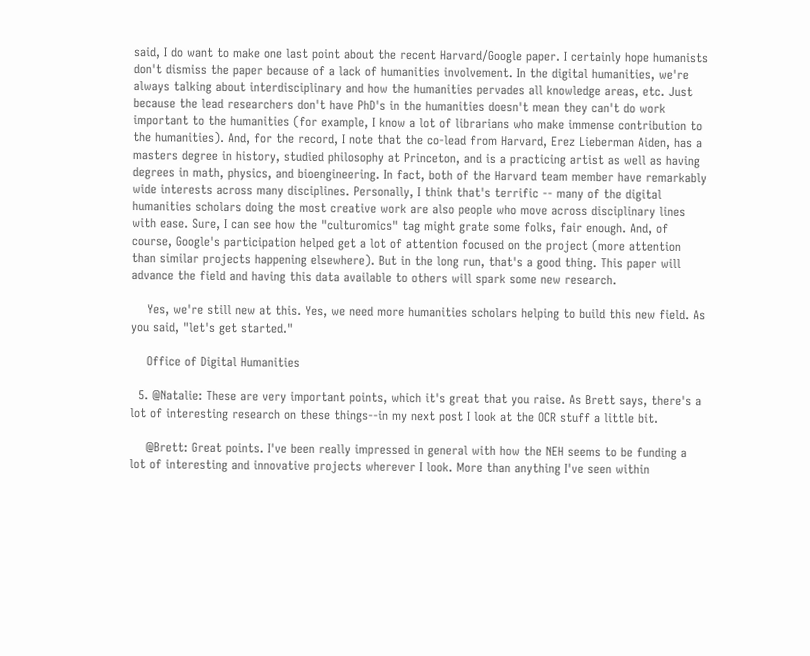said, I do want to make one last point about the recent Harvard/Google paper. I certainly hope humanists don't dismiss the paper because of a lack of humanities involvement. In the digital humanities, we're always talking about interdisciplinary and how the humanities pervades all knowledge areas, etc. Just because the lead researchers don't have PhD's in the humanities doesn't mean they can't do work important to the humanities (for example, I know a lot of librarians who make immense contribution to the humanities). And, for the record, I note that the co-lead from Harvard, Erez Lieberman Aiden, has a masters degree in history, studied philosophy at Princeton, and is a practicing artist as well as having degrees in math, physics, and bioengineering. In fact, both of the Harvard team member have remarkably wide interests across many disciplines. Personally, I think that's terrific -- many of the digital humanities scholars doing the most creative work are also people who move across disciplinary lines with ease. Sure, I can see how the "culturomics" tag might grate some folks, fair enough. And, of course, Google's participation helped get a lot of attention focused on the project (more attention than similar projects happening elsewhere). But in the long run, that's a good thing. This paper will advance the field and having this data available to others will spark some new research.

    Yes, we're still new at this. Yes, we need more humanities scholars helping to build this new field. As you said, "let's get started."

    Office of Digital Humanities

  5. @Natalie: These are very important points, which it's great that you raise. As Brett says, there's a lot of interesting research on these things--in my next post I look at the OCR stuff a little bit.

    @Brett: Great points. I've been really impressed in general with how the NEH seems to be funding a lot of interesting and innovative projects wherever I look. More than anything I've seen within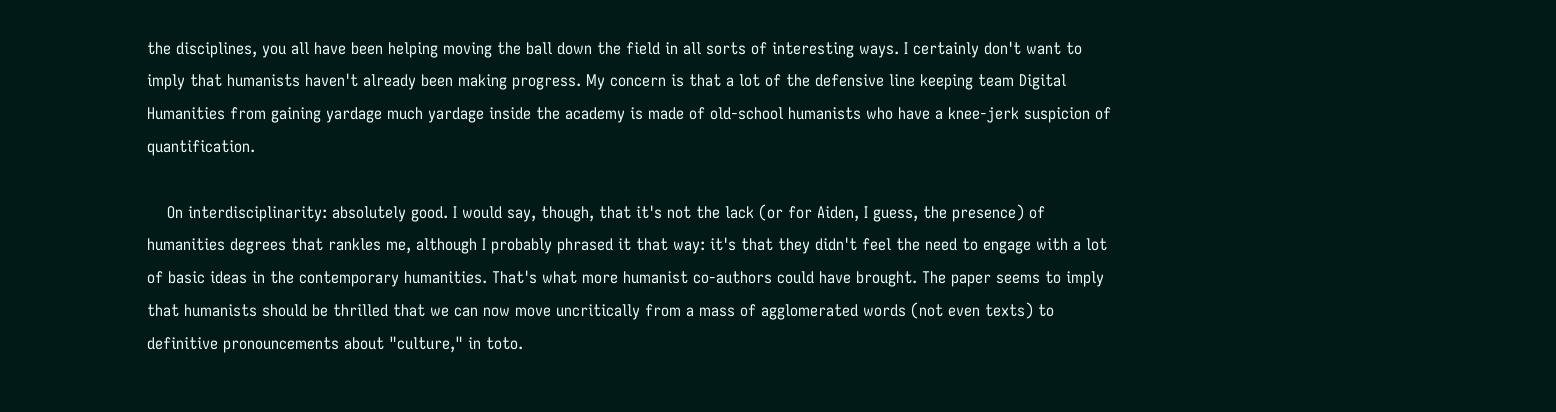the disciplines, you all have been helping moving the ball down the field in all sorts of interesting ways. I certainly don't want to imply that humanists haven't already been making progress. My concern is that a lot of the defensive line keeping team Digital Humanities from gaining yardage much yardage inside the academy is made of old-school humanists who have a knee-jerk suspicion of quantification.

    On interdisciplinarity: absolutely good. I would say, though, that it's not the lack (or for Aiden, I guess, the presence) of humanities degrees that rankles me, although I probably phrased it that way: it's that they didn't feel the need to engage with a lot of basic ideas in the contemporary humanities. That's what more humanist co-authors could have brought. The paper seems to imply that humanists should be thrilled that we can now move uncritically from a mass of agglomerated words (not even texts) to definitive pronouncements about "culture," in toto.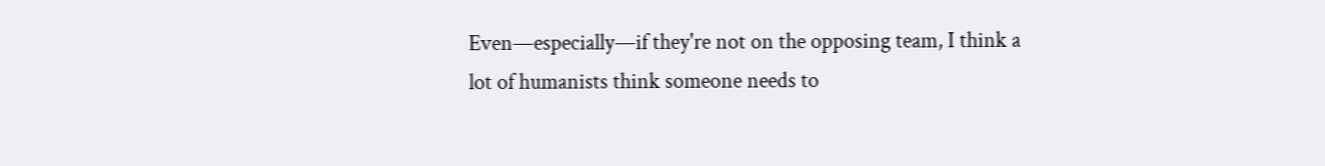Even—especially—if they're not on the opposing team, I think a lot of humanists think someone needs to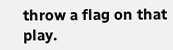throw a flag on that play.